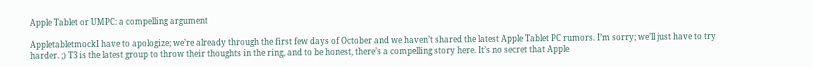Apple Tablet or UMPC: a compelling argument

AppletabletmockI have to apologize; we’re already through the first few days of October and we haven’t shared the latest Apple Tablet PC rumors. I’m sorry; we’ll just have to try harder. ;) T3 is the latest group to throw their thoughts in the ring, and to be honest, there’s a compelling story here. It’s no secret that Apple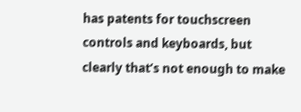has patents for touchscreen controls and keyboards, but clearly that’s not enough to make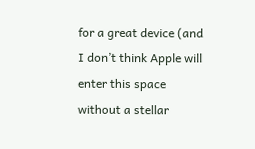for a great device (and I don’t think Apple will enter this space without a stellar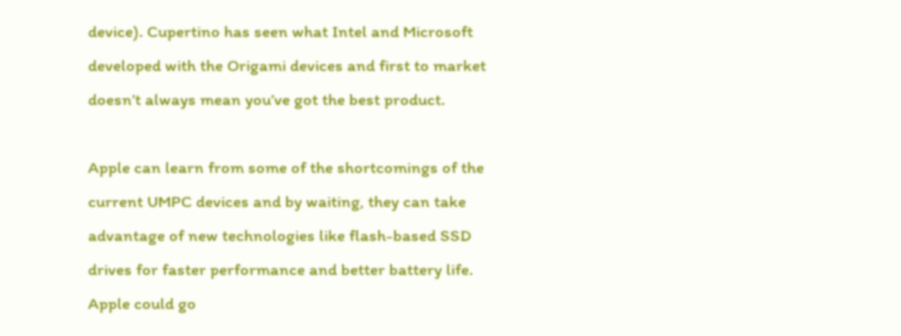device). Cupertino has seen what Intel and Microsoft developed with the Origami devices and first to market doesn’t always mean you’ve got the best product.

Apple can learn from some of the shortcomings of the current UMPC devices and by waiting, they can take advantage of new technologies like flash-based SSD drives for faster performance and better battery life. Apple could go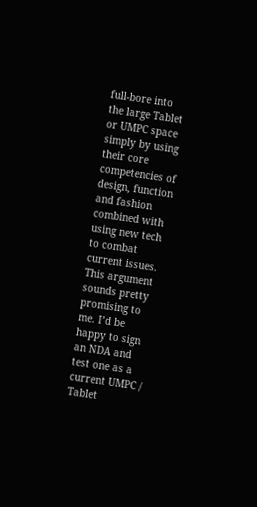full-bore into the large Tablet or UMPC space simply by using their core competencies of design, function and fashion combined with using new tech to combat current issues. This argument sounds pretty promising to me. I’d be happy to sign an NDA and test one as a current UMPC / Tablet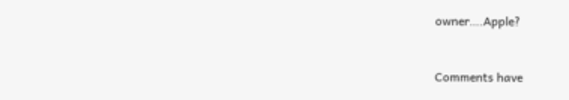owner….Apple?


Comments have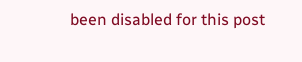been disabled for this post